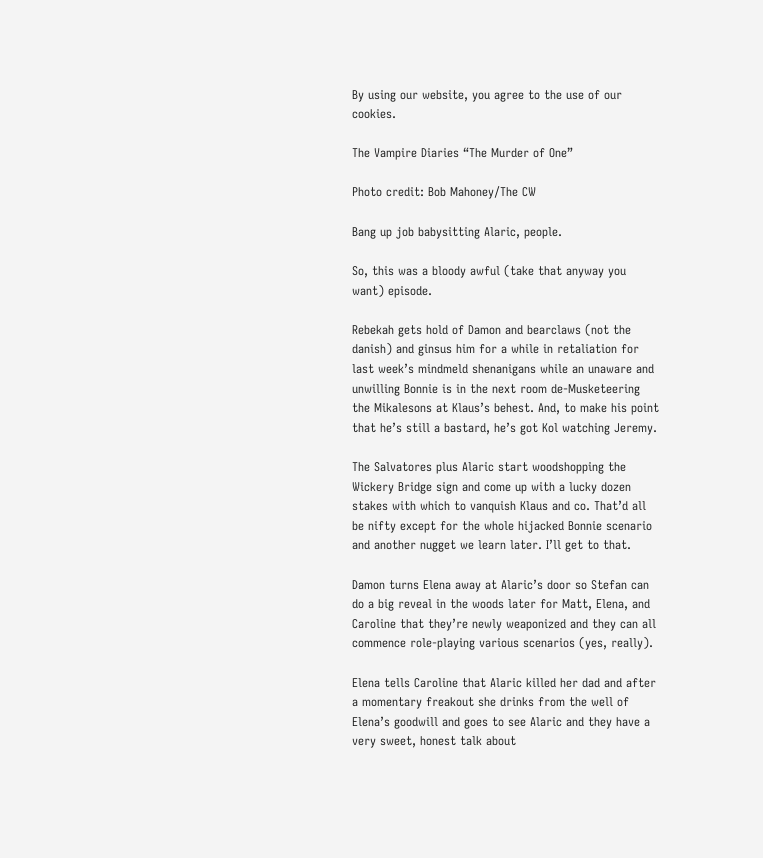By using our website, you agree to the use of our cookies.

The Vampire Diaries “The Murder of One”

Photo credit: Bob Mahoney/The CW

Bang up job babysitting Alaric, people.

So, this was a bloody awful (take that anyway you want) episode.

Rebekah gets hold of Damon and bearclaws (not the danish) and ginsus him for a while in retaliation for last week’s mindmeld shenanigans while an unaware and unwilling Bonnie is in the next room de-Musketeering the Mikalesons at Klaus’s behest. And, to make his point that he’s still a bastard, he’s got Kol watching Jeremy.

The Salvatores plus Alaric start woodshopping the Wickery Bridge sign and come up with a lucky dozen stakes with which to vanquish Klaus and co. That’d all be nifty except for the whole hijacked Bonnie scenario and another nugget we learn later. I’ll get to that.

Damon turns Elena away at Alaric’s door so Stefan can do a big reveal in the woods later for Matt, Elena, and Caroline that they’re newly weaponized and they can all commence role-playing various scenarios (yes, really).

Elena tells Caroline that Alaric killed her dad and after a momentary freakout she drinks from the well of Elena’s goodwill and goes to see Alaric and they have a very sweet, honest talk about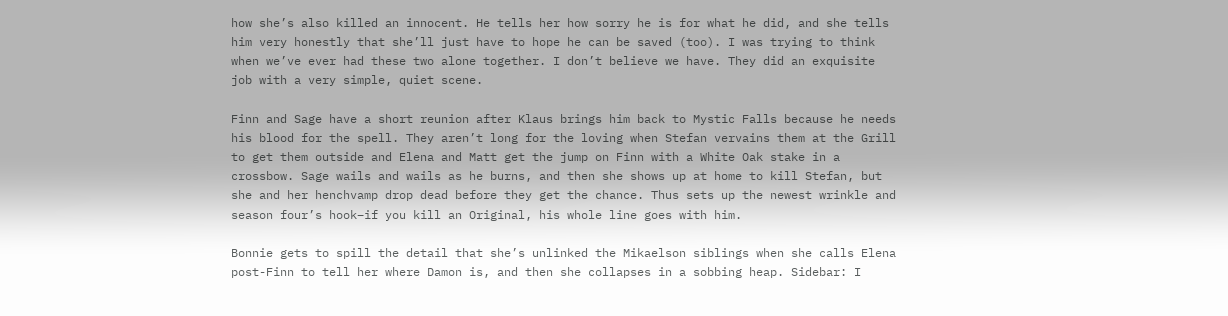how she’s also killed an innocent. He tells her how sorry he is for what he did, and she tells him very honestly that she’ll just have to hope he can be saved (too). I was trying to think when we’ve ever had these two alone together. I don’t believe we have. They did an exquisite job with a very simple, quiet scene.

Finn and Sage have a short reunion after Klaus brings him back to Mystic Falls because he needs his blood for the spell. They aren’t long for the loving when Stefan vervains them at the Grill to get them outside and Elena and Matt get the jump on Finn with a White Oak stake in a crossbow. Sage wails and wails as he burns, and then she shows up at home to kill Stefan, but she and her henchvamp drop dead before they get the chance. Thus sets up the newest wrinkle and season four’s hook–if you kill an Original, his whole line goes with him.

Bonnie gets to spill the detail that she’s unlinked the Mikaelson siblings when she calls Elena post-Finn to tell her where Damon is, and then she collapses in a sobbing heap. Sidebar: I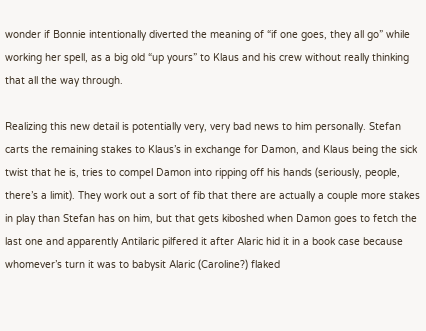wonder if Bonnie intentionally diverted the meaning of “if one goes, they all go” while working her spell, as a big old “up yours” to Klaus and his crew without really thinking that all the way through.

Realizing this new detail is potentially very, very bad news to him personally. Stefan carts the remaining stakes to Klaus’s in exchange for Damon, and Klaus being the sick twist that he is, tries to compel Damon into ripping off his hands (seriously, people, there’s a limit). They work out a sort of fib that there are actually a couple more stakes in play than Stefan has on him, but that gets kiboshed when Damon goes to fetch the last one and apparently Antilaric pilfered it after Alaric hid it in a book case because whomever’s turn it was to babysit Alaric (Caroline?) flaked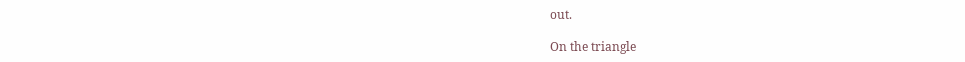out.

On the triangle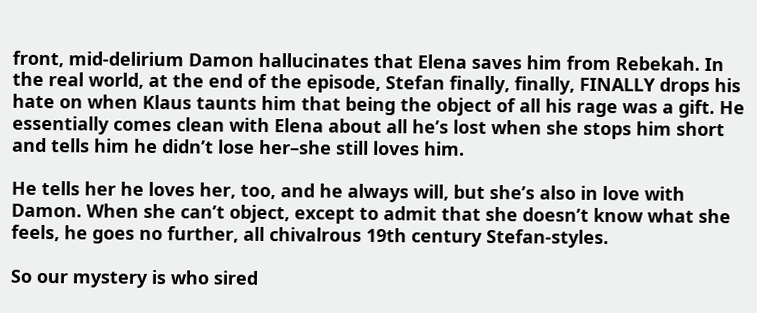front, mid-delirium Damon hallucinates that Elena saves him from Rebekah. In the real world, at the end of the episode, Stefan finally, finally, FINALLY drops his hate on when Klaus taunts him that being the object of all his rage was a gift. He essentially comes clean with Elena about all he’s lost when she stops him short and tells him he didn’t lose her–she still loves him.

He tells her he loves her, too, and he always will, but she’s also in love with Damon. When she can’t object, except to admit that she doesn’t know what she feels, he goes no further, all chivalrous 19th century Stefan-styles.

So our mystery is who sired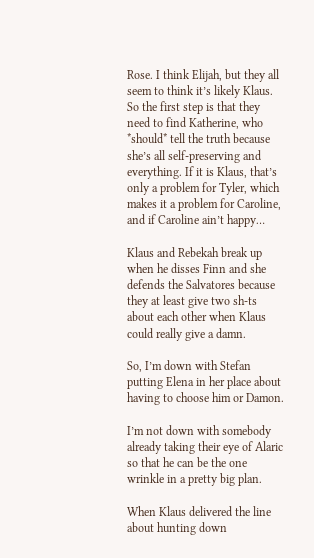Rose. I think Elijah, but they all seem to think it’s likely Klaus. So the first step is that they need to find Katherine, who *should* tell the truth because she’s all self-preserving and everything. If it is Klaus, that’s only a problem for Tyler, which makes it a problem for Caroline, and if Caroline ain’t happy…

Klaus and Rebekah break up when he disses Finn and she defends the Salvatores because they at least give two sh-ts about each other when Klaus could really give a damn.

So, I’m down with Stefan putting Elena in her place about having to choose him or Damon.

I’m not down with somebody already taking their eye of Alaric so that he can be the one wrinkle in a pretty big plan.

When Klaus delivered the line about hunting down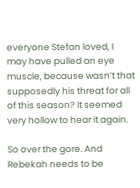everyone Stefan loved, I may have pulled an eye muscle, because wasn’t that supposedly his threat for all of this season? It seemed very hollow to hear it again.

So over the gore. And Rebekah needs to be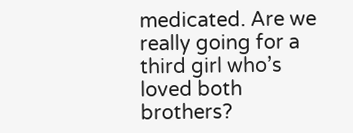medicated. Are we really going for a third girl who’s loved both brothers?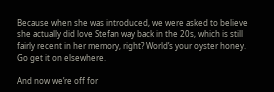Because when she was introduced, we were asked to believe she actually did love Stefan way back in the 20s, which is still fairly recent in her memory, right? World’s your oyster honey. Go get it on elsewhere.

And now we’re off for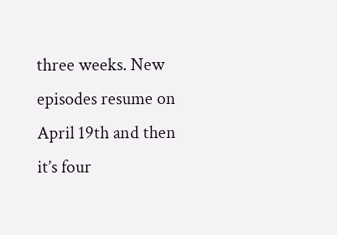three weeks. New episodes resume on April 19th and then it’s four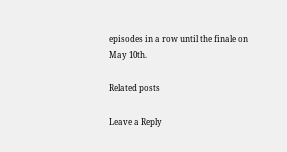episodes in a row until the finale on May 10th.

Related posts

Leave a Reply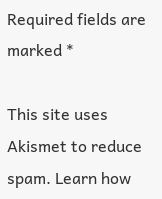Required fields are marked *

This site uses Akismet to reduce spam. Learn how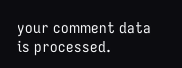your comment data is processed.